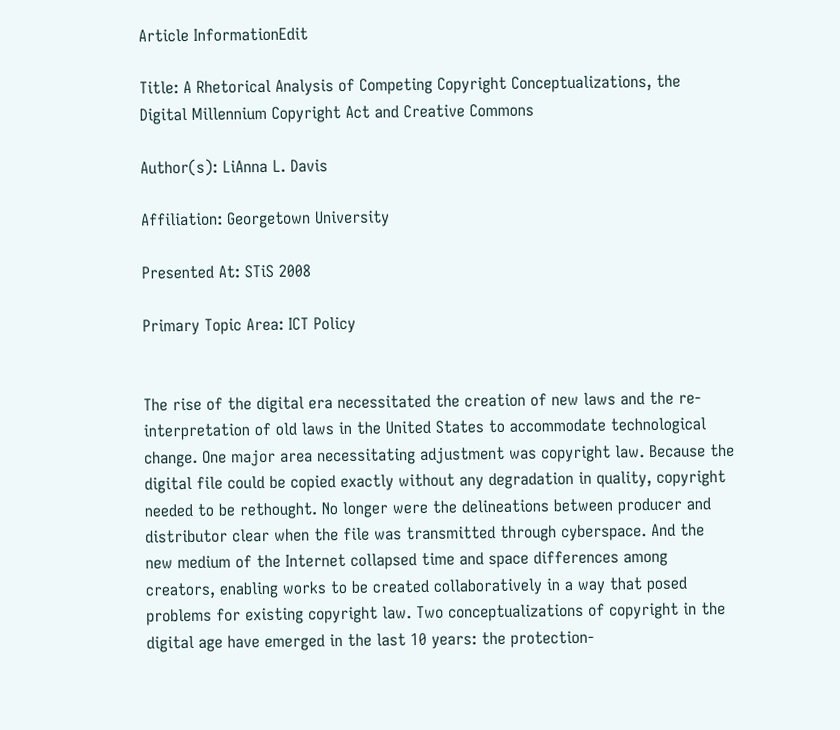Article InformationEdit

Title: A Rhetorical Analysis of Competing Copyright Conceptualizations, the Digital Millennium Copyright Act and Creative Commons

Author(s): LiAnna L. Davis

Affiliation: Georgetown University

Presented At: STiS 2008

Primary Topic Area: ICT Policy


The rise of the digital era necessitated the creation of new laws and the re-interpretation of old laws in the United States to accommodate technological change. One major area necessitating adjustment was copyright law. Because the digital file could be copied exactly without any degradation in quality, copyright needed to be rethought. No longer were the delineations between producer and distributor clear when the file was transmitted through cyberspace. And the new medium of the Internet collapsed time and space differences among creators, enabling works to be created collaboratively in a way that posed problems for existing copyright law. Two conceptualizations of copyright in the digital age have emerged in the last 10 years: the protection-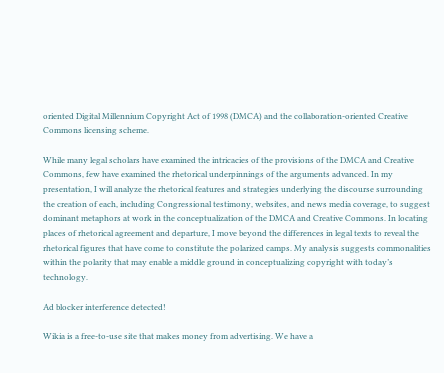oriented Digital Millennium Copyright Act of 1998 (DMCA) and the collaboration-oriented Creative Commons licensing scheme.

While many legal scholars have examined the intricacies of the provisions of the DMCA and Creative Commons, few have examined the rhetorical underpinnings of the arguments advanced. In my presentation, I will analyze the rhetorical features and strategies underlying the discourse surrounding the creation of each, including Congressional testimony, websites, and news media coverage, to suggest dominant metaphors at work in the conceptualization of the DMCA and Creative Commons. In locating places of rhetorical agreement and departure, I move beyond the differences in legal texts to reveal the rhetorical figures that have come to constitute the polarized camps. My analysis suggests commonalities within the polarity that may enable a middle ground in conceptualizing copyright with today’s technology.

Ad blocker interference detected!

Wikia is a free-to-use site that makes money from advertising. We have a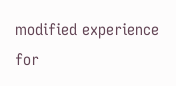modified experience for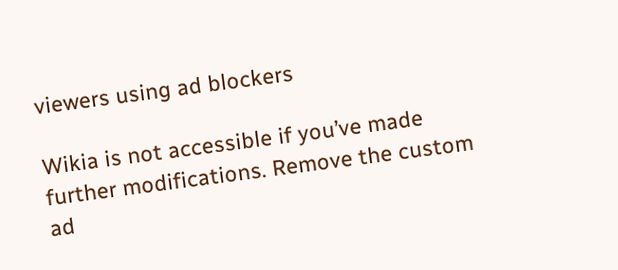viewers using ad blockers

Wikia is not accessible if you’ve made further modifications. Remove the custom ad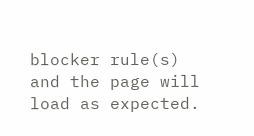blocker rule(s) and the page will load as expected.